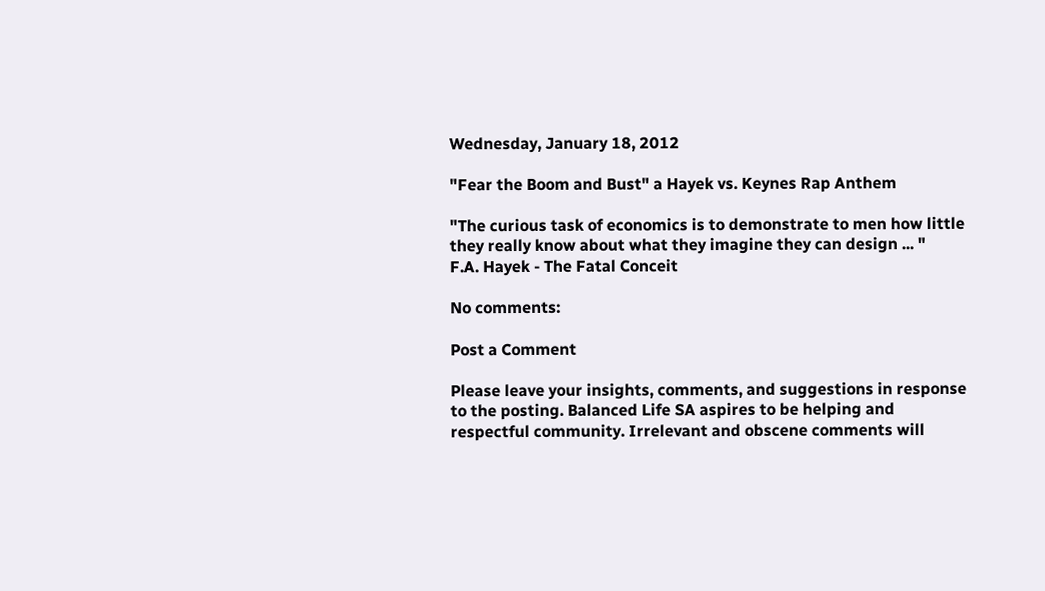Wednesday, January 18, 2012

"Fear the Boom and Bust" a Hayek vs. Keynes Rap Anthem

"The curious task of economics is to demonstrate to men how little they really know about what they imagine they can design ... "
F.A. Hayek - The Fatal Conceit

No comments:

Post a Comment

Please leave your insights, comments, and suggestions in response to the posting. Balanced Life SA aspires to be helping and respectful community. Irrelevant and obscene comments will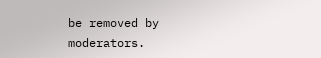be removed by moderators.